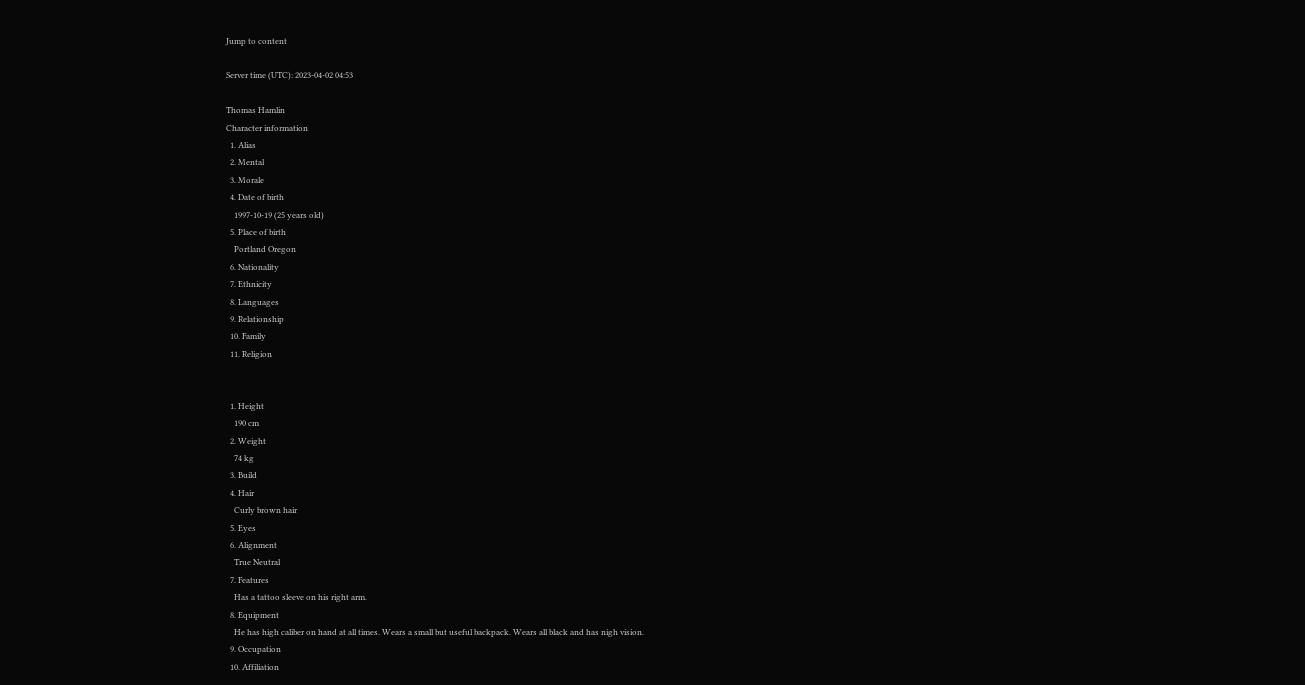Jump to content

Server time (UTC): 2023-04-02 04:53

Thomas Hamlin
Character information
  1. Alias
  2. Mental
  3. Morale
  4. Date of birth
    1997-10-19 (25 years old)
  5. Place of birth
    Portland Oregon
  6. Nationality
  7. Ethnicity
  8. Languages
  9. Relationship
  10. Family
  11. Religion


  1. Height
    190 cm
  2. Weight
    74 kg
  3. Build
  4. Hair
    Curly brown hair
  5. Eyes
  6. Alignment
    True Neutral
  7. Features
    Has a tattoo sleeve on his right arm.
  8. Equipment
    He has high caliber on hand at all times. Wears a small but useful backpack. Wears all black and has nigh vision.
  9. Occupation
  10. Affiliation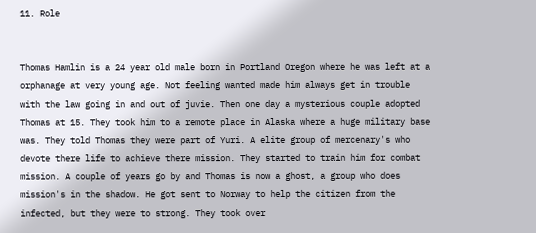11. Role


Thomas Hamlin is a 24 year old male born in Portland Oregon where he was left at a orphanage at very young age. Not feeling wanted made him always get in trouble with the law going in and out of juvie. Then one day a mysterious couple adopted Thomas at 15. They took him to a remote place in Alaska where a huge military base was. They told Thomas they were part of Yuri. A elite group of mercenary's who devote there life to achieve there mission. They started to train him for combat mission. A couple of years go by and Thomas is now a ghost, a group who does mission's in the shadow. He got sent to Norway to help the citizen from the infected, but they were to strong. They took over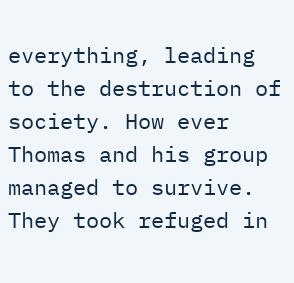everything, leading to the destruction of society. How ever Thomas and his group managed to survive. They took refuged in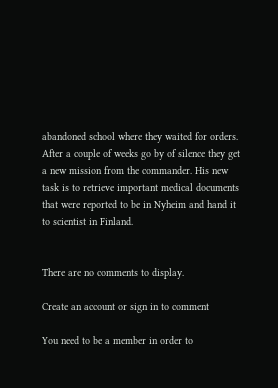abandoned school where they waited for orders. After a couple of weeks go by of silence they get a new mission from the commander. His new task is to retrieve important medical documents that were reported to be in Nyheim and hand it to scientist in Finland.


There are no comments to display.

Create an account or sign in to comment

You need to be a member in order to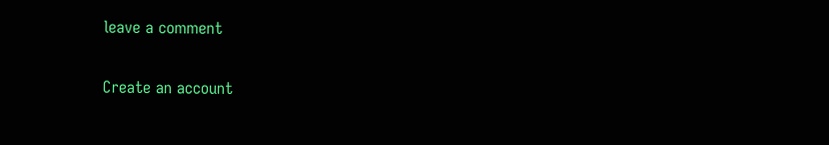leave a comment

Create an account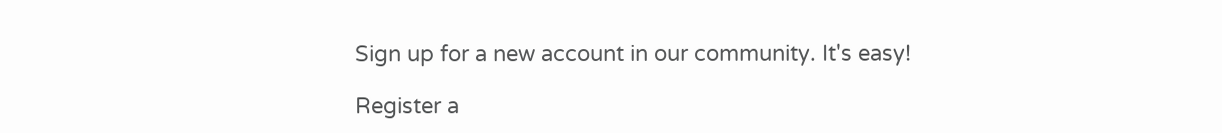Sign up for a new account in our community. It's easy!

Register a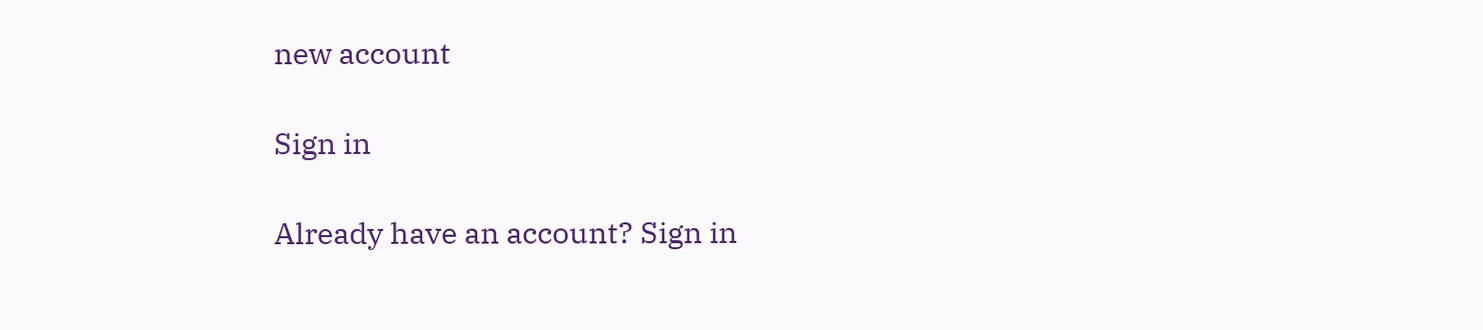new account

Sign in

Already have an account? Sign in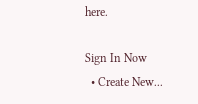here.

Sign In Now
  • Create New...